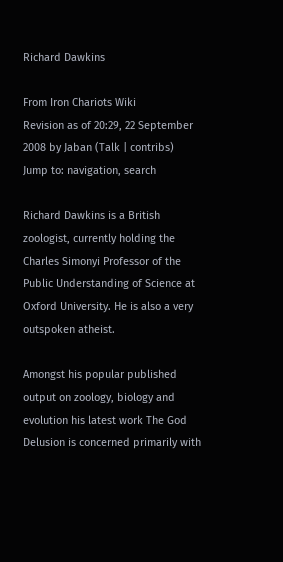Richard Dawkins

From Iron Chariots Wiki
Revision as of 20:29, 22 September 2008 by Jaban (Talk | contribs)
Jump to: navigation, search

Richard Dawkins is a British zoologist, currently holding the Charles Simonyi Professor of the Public Understanding of Science at Oxford University. He is also a very outspoken atheist.

Amongst his popular published output on zoology, biology and evolution his latest work The God Delusion is concerned primarily with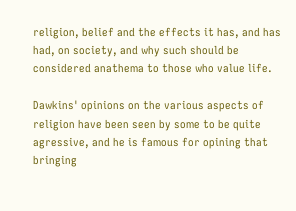religion, belief and the effects it has, and has had, on society, and why such should be considered anathema to those who value life.

Dawkins' opinions on the various aspects of religion have been seen by some to be quite agressive, and he is famous for opining that bringing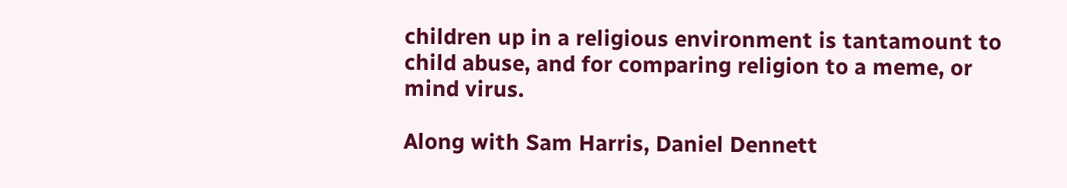children up in a religious environment is tantamount to child abuse, and for comparing religion to a meme, or mind virus.

Along with Sam Harris, Daniel Dennett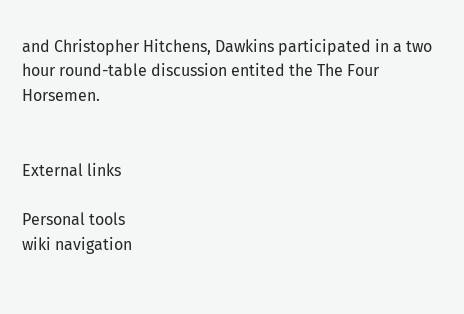and Christopher Hitchens, Dawkins participated in a two hour round-table discussion entited the The Four Horsemen.


External links

Personal tools
wiki navigation